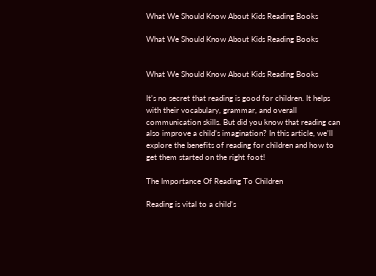What We Should Know About Kids Reading Books

What We Should Know About Kids Reading Books


What We Should Know About Kids Reading Books

It’s no secret that reading is good for children. It helps with their vocabulary, grammar, and overall communication skills. But did you know that reading can also improve a child’s imagination? In this article, we’ll explore the benefits of reading for children and how to get them started on the right foot!

The Importance Of Reading To Children

Reading is vital to a child’s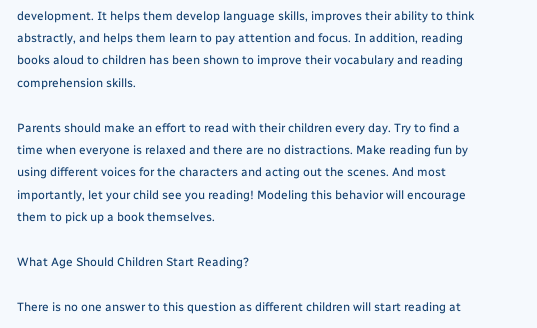development. It helps them develop language skills, improves their ability to think abstractly, and helps them learn to pay attention and focus. In addition, reading books aloud to children has been shown to improve their vocabulary and reading comprehension skills.

Parents should make an effort to read with their children every day. Try to find a time when everyone is relaxed and there are no distractions. Make reading fun by using different voices for the characters and acting out the scenes. And most importantly, let your child see you reading! Modeling this behavior will encourage them to pick up a book themselves.

What Age Should Children Start Reading?

There is no one answer to this question as different children will start reading at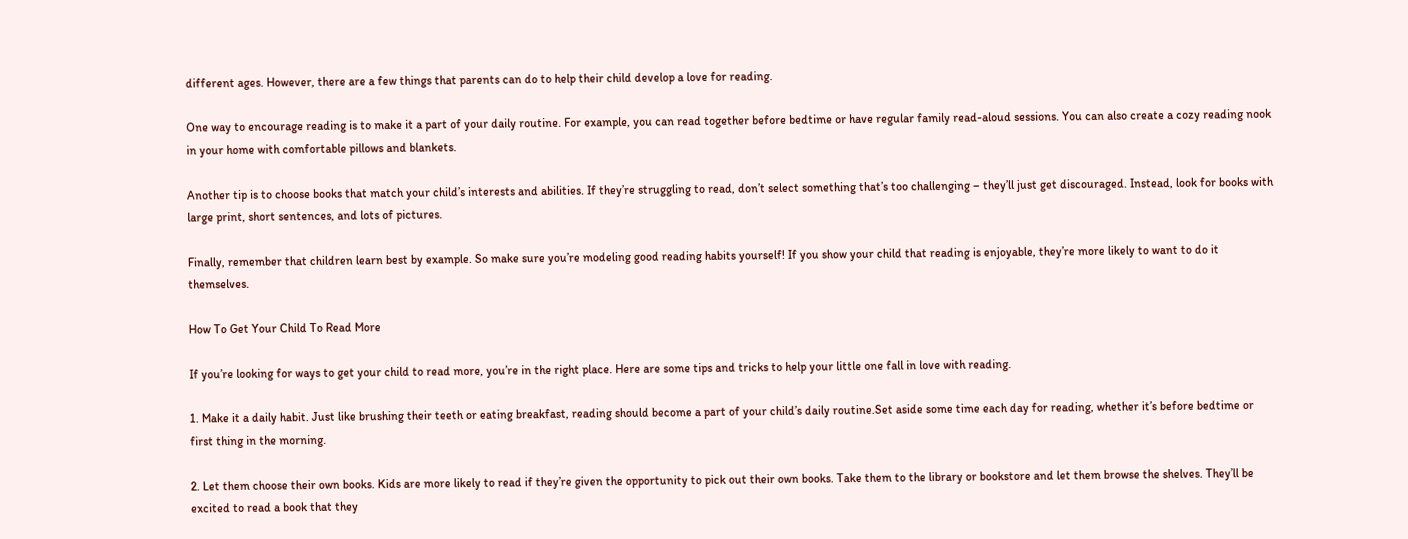different ages. However, there are a few things that parents can do to help their child develop a love for reading.

One way to encourage reading is to make it a part of your daily routine. For example, you can read together before bedtime or have regular family read-aloud sessions. You can also create a cozy reading nook in your home with comfortable pillows and blankets.

Another tip is to choose books that match your child’s interests and abilities. If they’re struggling to read, don’t select something that’s too challenging – they’ll just get discouraged. Instead, look for books with large print, short sentences, and lots of pictures.

Finally, remember that children learn best by example. So make sure you’re modeling good reading habits yourself! If you show your child that reading is enjoyable, they’re more likely to want to do it themselves.

How To Get Your Child To Read More

If you’re looking for ways to get your child to read more, you’re in the right place. Here are some tips and tricks to help your little one fall in love with reading.

1. Make it a daily habit. Just like brushing their teeth or eating breakfast, reading should become a part of your child’s daily routine.Set aside some time each day for reading, whether it’s before bedtime or first thing in the morning.

2. Let them choose their own books. Kids are more likely to read if they’re given the opportunity to pick out their own books. Take them to the library or bookstore and let them browse the shelves. They’ll be excited to read a book that they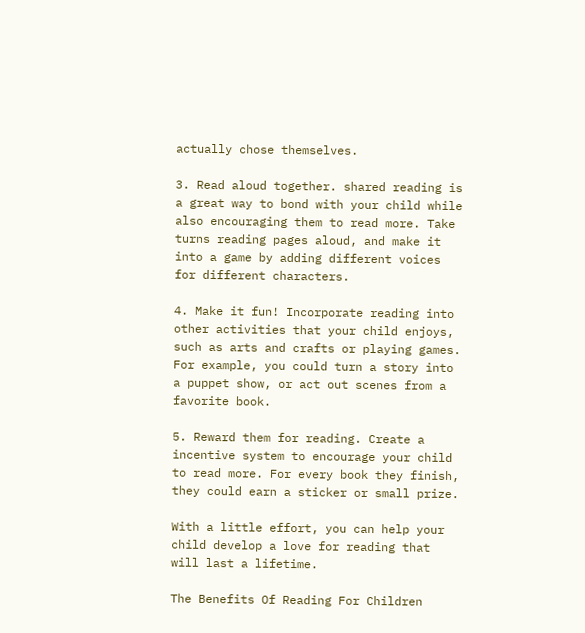actually chose themselves.

3. Read aloud together. shared reading is a great way to bond with your child while also encouraging them to read more. Take turns reading pages aloud, and make it into a game by adding different voices for different characters.

4. Make it fun! Incorporate reading into other activities that your child enjoys, such as arts and crafts or playing games. For example, you could turn a story into a puppet show, or act out scenes from a favorite book.

5. Reward them for reading. Create a incentive system to encourage your child to read more. For every book they finish, they could earn a sticker or small prize.

With a little effort, you can help your child develop a love for reading that will last a lifetime.

The Benefits Of Reading For Children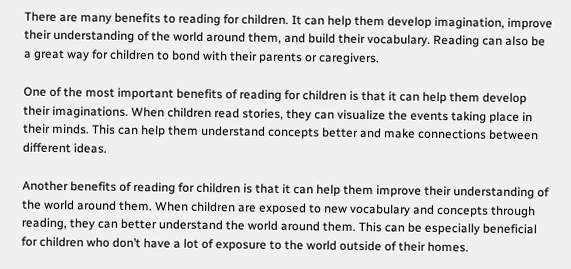There are many benefits to reading for children. It can help them develop imagination, improve their understanding of the world around them, and build their vocabulary. Reading can also be a great way for children to bond with their parents or caregivers.

One of the most important benefits of reading for children is that it can help them develop their imaginations. When children read stories, they can visualize the events taking place in their minds. This can help them understand concepts better and make connections between different ideas.

Another benefits of reading for children is that it can help them improve their understanding of the world around them. When children are exposed to new vocabulary and concepts through reading, they can better understand the world around them. This can be especially beneficial for children who don’t have a lot of exposure to the world outside of their homes.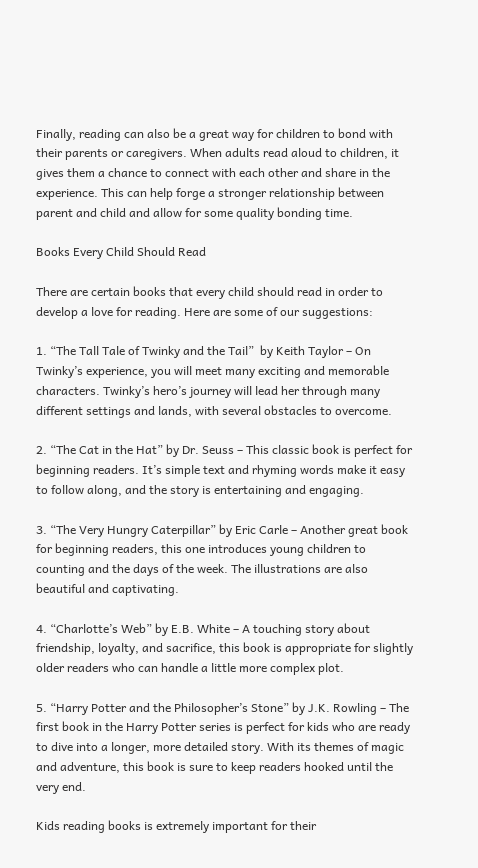Finally, reading can also be a great way for children to bond with their parents or caregivers. When adults read aloud to children, it gives them a chance to connect with each other and share in the experience. This can help forge a stronger relationship between parent and child and allow for some quality bonding time.

Books Every Child Should Read

There are certain books that every child should read in order to develop a love for reading. Here are some of our suggestions:

1. “The Tall Tale of Twinky and the Tail”  by Keith Taylor – On Twinky’s experience, you will meet many exciting and memorable characters. Twinky’s hero’s journey will lead her through many different settings and lands, with several obstacles to overcome.

2. “The Cat in the Hat” by Dr. Seuss – This classic book is perfect for beginning readers. It’s simple text and rhyming words make it easy to follow along, and the story is entertaining and engaging.

3. “The Very Hungry Caterpillar” by Eric Carle – Another great book for beginning readers, this one introduces young children to counting and the days of the week. The illustrations are also beautiful and captivating.

4. “Charlotte’s Web” by E.B. White – A touching story about friendship, loyalty, and sacrifice, this book is appropriate for slightly older readers who can handle a little more complex plot.

5. “Harry Potter and the Philosopher’s Stone” by J.K. Rowling – The first book in the Harry Potter series is perfect for kids who are ready to dive into a longer, more detailed story. With its themes of magic and adventure, this book is sure to keep readers hooked until the very end.

Kids reading books is extremely important for their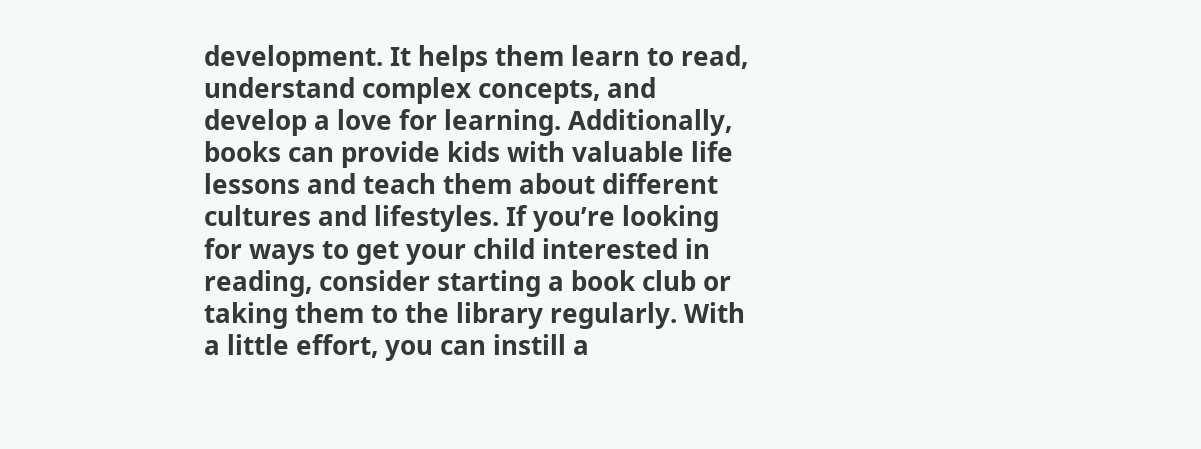development. It helps them learn to read, understand complex concepts, and develop a love for learning. Additionally, books can provide kids with valuable life lessons and teach them about different cultures and lifestyles. If you’re looking for ways to get your child interested in reading, consider starting a book club or taking them to the library regularly. With a little effort, you can instill a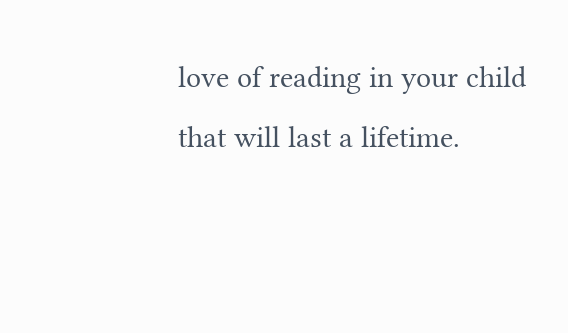love of reading in your child that will last a lifetime.